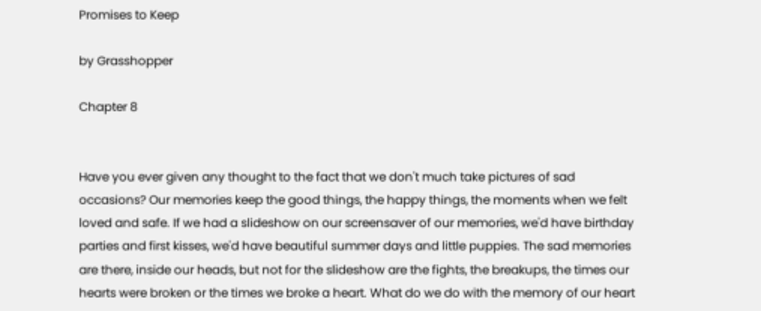Promises to Keep

by Grasshopper

Chapter 8


Have you ever given any thought to the fact that we don't much take pictures of sad occasions? Our memories keep the good things, the happy things, the moments when we felt loved and safe. If we had a slideshow on our screensaver of our memories, we'd have birthday parties and first kisses, we'd have beautiful summer days and little puppies. The sad memories are there, inside our heads, but not for the slideshow are the fights, the breakups, the times our hearts were broken or the times we broke a heart. What do we do with the memory of our heart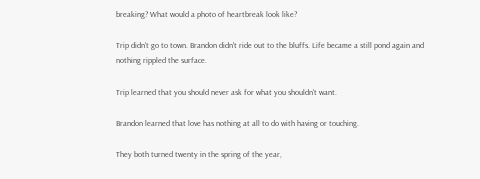breaking? What would a photo of heartbreak look like?

Trip didn't go to town. Brandon didn't ride out to the bluffs. Life became a still pond again and nothing rippled the surface.

Trip learned that you should never ask for what you shouldn't want.

Brandon learned that love has nothing at all to do with having or touching.

They both turned twenty in the spring of the year,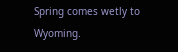Spring comes wetly to Wyoming.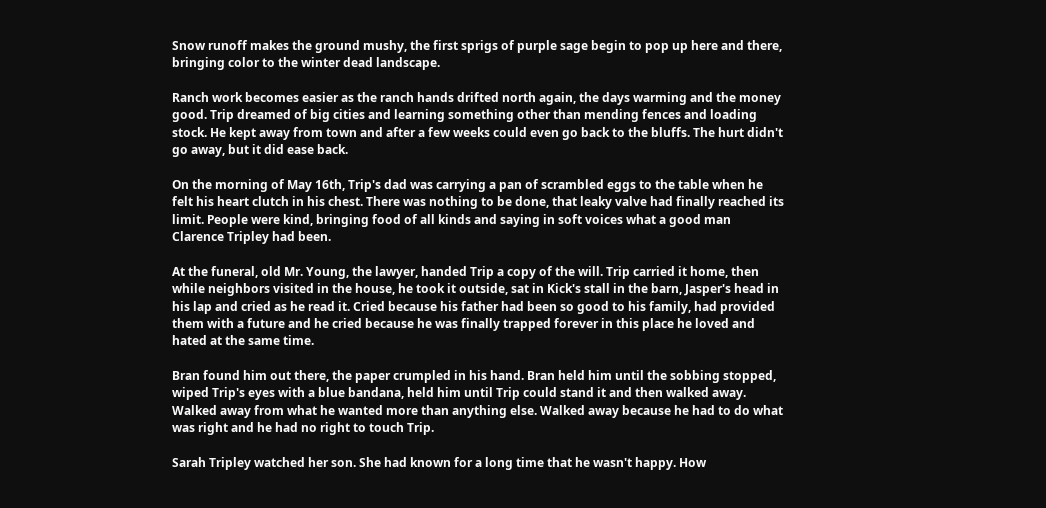Snow runoff makes the ground mushy, the first sprigs of purple sage begin to pop up here and there, bringing color to the winter dead landscape.

Ranch work becomes easier as the ranch hands drifted north again, the days warming and the money good. Trip dreamed of big cities and learning something other than mending fences and loading stock. He kept away from town and after a few weeks could even go back to the bluffs. The hurt didn't go away, but it did ease back.

On the morning of May 16th, Trip's dad was carrying a pan of scrambled eggs to the table when he felt his heart clutch in his chest. There was nothing to be done, that leaky valve had finally reached its limit. People were kind, bringing food of all kinds and saying in soft voices what a good man Clarence Tripley had been.

At the funeral, old Mr. Young, the lawyer, handed Trip a copy of the will. Trip carried it home, then while neighbors visited in the house, he took it outside, sat in Kick's stall in the barn, Jasper's head in his lap and cried as he read it. Cried because his father had been so good to his family, had provided them with a future and he cried because he was finally trapped forever in this place he loved and hated at the same time.

Bran found him out there, the paper crumpled in his hand. Bran held him until the sobbing stopped, wiped Trip's eyes with a blue bandana, held him until Trip could stand it and then walked away. Walked away from what he wanted more than anything else. Walked away because he had to do what was right and he had no right to touch Trip.

Sarah Tripley watched her son. She had known for a long time that he wasn't happy. How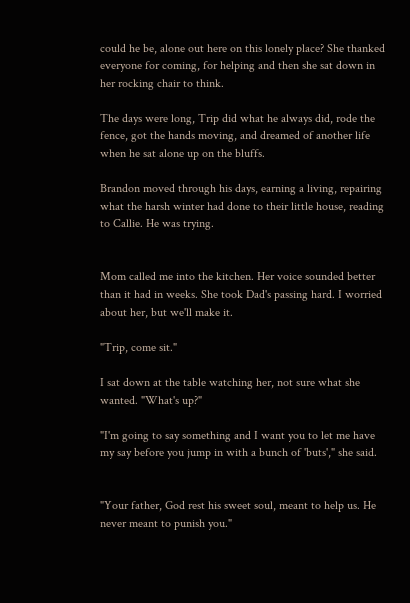could he be, alone out here on this lonely place? She thanked everyone for coming, for helping and then she sat down in her rocking chair to think.

The days were long, Trip did what he always did, rode the fence, got the hands moving, and dreamed of another life when he sat alone up on the bluffs.

Brandon moved through his days, earning a living, repairing what the harsh winter had done to their little house, reading to Callie. He was trying.


Mom called me into the kitchen. Her voice sounded better than it had in weeks. She took Dad's passing hard. I worried about her, but we'll make it.

"Trip, come sit."

I sat down at the table watching her, not sure what she wanted. "What's up?"

"I'm going to say something and I want you to let me have my say before you jump in with a bunch of 'buts'," she said.


"Your father, God rest his sweet soul, meant to help us. He never meant to punish you."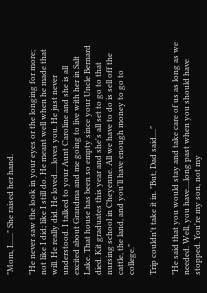"Mom, I......" She raised her hand.

"He never saw the look in your eyes or the longing for more; not like I did; like I still do. He meant well when he made that will. He really did. He loved.....loves you. He just never understood. I talked to your Aunt Caroline and she is all excited about Grandma and me going to live with her in Salt Lake. That house has been so empty since your Uncle Bernard died. Kit graduates this year and she's all set to go to that nursing school in Cheyenne. All we have to do is sell off the cattle, the land, and you'll have enough money to go to college."

Trip couldn't take it in. "But, Dad said...."

"He said that you would stay and take care of us as long as we needed. Well, you have....long past when you should have stopped. You're my son, not my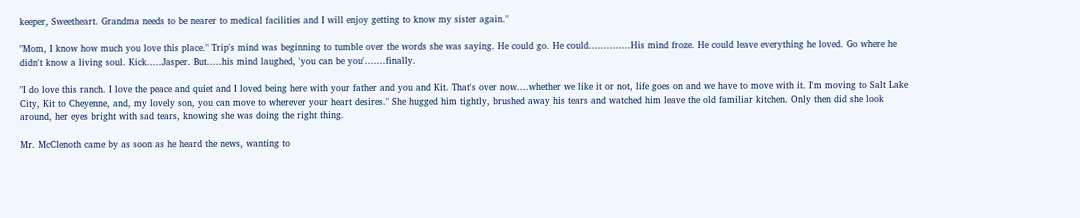keeper, Sweetheart. Grandma needs to be nearer to medical facilities and I will enjoy getting to know my sister again."

"Mom, I know how much you love this place." Trip's mind was beginning to tumble over the words she was saying. He could go. He could..............His mind froze. He could leave everything he loved. Go where he didn't know a living soul. Kick.....Jasper. But.....his mind laughed, 'you can be you'.......finally.

"I do love this ranch. I love the peace and quiet and I loved being here with your father and you and Kit. That's over now....whether we like it or not, life goes on and we have to move with it. I'm moving to Salt Lake City, Kit to Cheyenne, and, my lovely son, you can move to wherever your heart desires." She hugged him tightly, brushed away his tears and watched him leave the old familiar kitchen. Only then did she look around, her eyes bright with sad tears, knowing she was doing the right thing.

Mr. McClenoth came by as soon as he heard the news, wanting to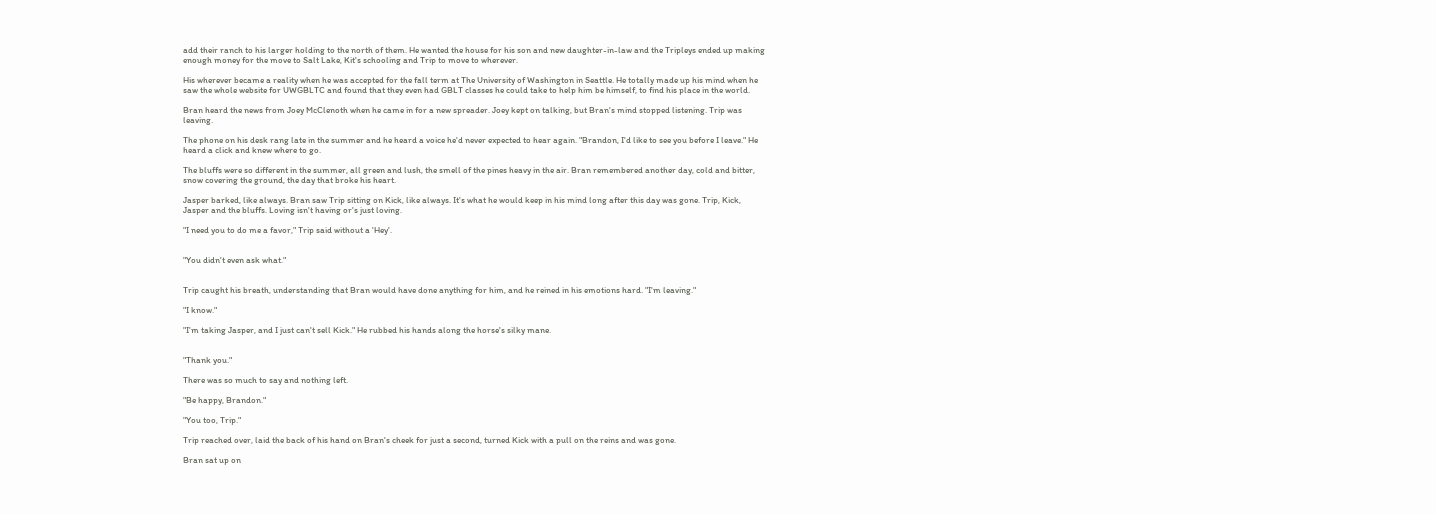add their ranch to his larger holding to the north of them. He wanted the house for his son and new daughter-in-law and the Tripleys ended up making enough money for the move to Salt Lake, Kit's schooling and Trip to move to wherever.

His wherever became a reality when he was accepted for the fall term at The University of Washington in Seattle. He totally made up his mind when he saw the whole website for UWGBLTC and found that they even had GBLT classes he could take to help him be himself, to find his place in the world.

Bran heard the news from Joey McClenoth when he came in for a new spreader. Joey kept on talking, but Bran's mind stopped listening. Trip was leaving.

The phone on his desk rang late in the summer and he heard a voice he'd never expected to hear again. "Brandon, I'd like to see you before I leave." He heard a click and knew where to go.

The bluffs were so different in the summer, all green and lush, the smell of the pines heavy in the air. Bran remembered another day, cold and bitter, snow covering the ground, the day that broke his heart.

Jasper barked, like always. Bran saw Trip sitting on Kick, like always. It's what he would keep in his mind long after this day was gone. Trip, Kick, Jasper and the bluffs. Loving isn't having or's just loving.

"I need you to do me a favor," Trip said without a 'Hey'.


"You didn't even ask what."


Trip caught his breath, understanding that Bran would have done anything for him, and he reined in his emotions hard. "I'm leaving."

"I know."

"I'm taking Jasper, and I just can't sell Kick." He rubbed his hands along the horse's silky mane.


"Thank you."

There was so much to say and nothing left.

"Be happy, Brandon."

"You too, Trip."

Trip reached over, laid the back of his hand on Bran's cheek for just a second, turned Kick with a pull on the reins and was gone.

Bran sat up on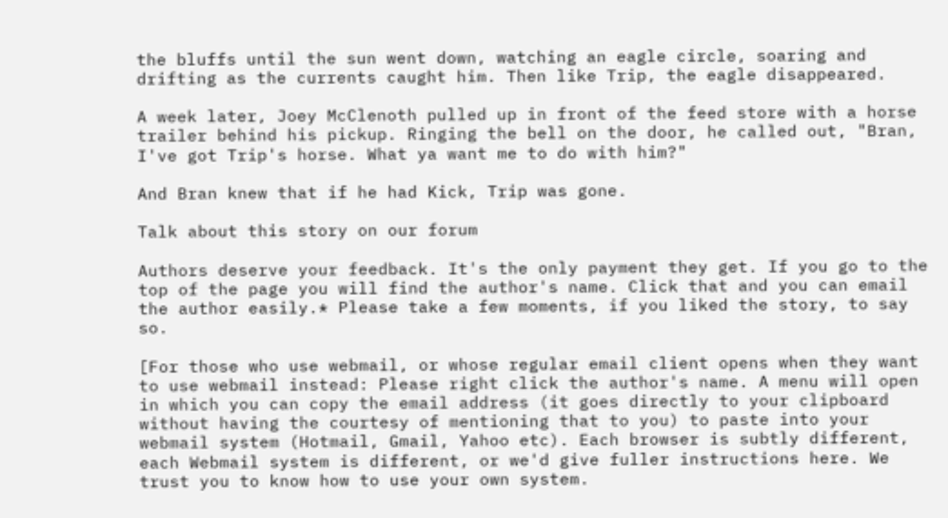the bluffs until the sun went down, watching an eagle circle, soaring and drifting as the currents caught him. Then like Trip, the eagle disappeared.

A week later, Joey McClenoth pulled up in front of the feed store with a horse trailer behind his pickup. Ringing the bell on the door, he called out, "Bran, I've got Trip's horse. What ya want me to do with him?"

And Bran knew that if he had Kick, Trip was gone.

Talk about this story on our forum

Authors deserve your feedback. It's the only payment they get. If you go to the top of the page you will find the author's name. Click that and you can email the author easily.* Please take a few moments, if you liked the story, to say so.

[For those who use webmail, or whose regular email client opens when they want to use webmail instead: Please right click the author's name. A menu will open in which you can copy the email address (it goes directly to your clipboard without having the courtesy of mentioning that to you) to paste into your webmail system (Hotmail, Gmail, Yahoo etc). Each browser is subtly different, each Webmail system is different, or we'd give fuller instructions here. We trust you to know how to use your own system.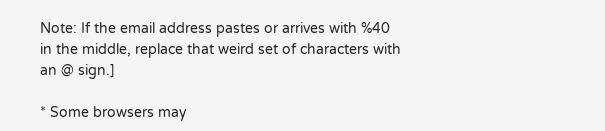Note: If the email address pastes or arrives with %40 in the middle, replace that weird set of characters with an @ sign.]

* Some browsers may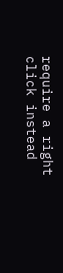require a right click instead